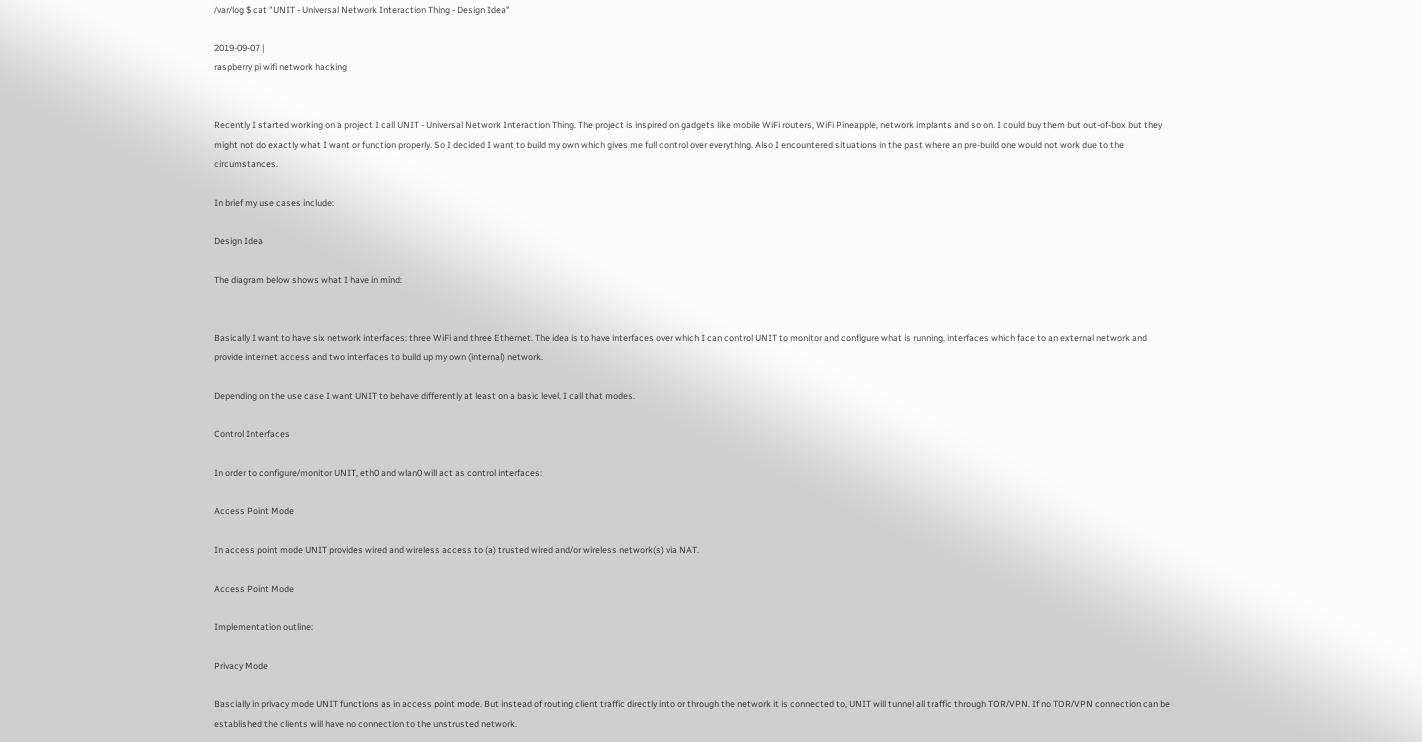/var/log $ cat "UNIT - Universal Network Interaction Thing - Design Idea"

2019-09-07 |
raspberry pi wifi network hacking


Recently I started working on a project I call UNIT - Universal Network Interaction Thing. The project is inspired on gadgets like mobile WiFi routers, WiFi Pineapple, network implants and so on. I could buy them but out-of-box but they might not do exactly what I want or function properly. So I decided I want to build my own which gives me full control over everything. Also I encountered situations in the past where an pre-build one would not work due to the circumstances.

In brief my use cases include:

Design Idea

The diagram below shows what I have in mind:


Basically I want to have six network interfaces: three WiFi and three Ethernet. The idea is to have interfaces over which I can control UNIT to monitor and configure what is running, interfaces which face to an external network and provide internet access and two interfaces to build up my own (internal) network.

Depending on the use case I want UNIT to behave differently at least on a basic level. I call that modes.

Control Interfaces

In order to configure/monitor UNIT, eth0 and wlan0 will act as control interfaces:

Access Point Mode

In access point mode UNIT provides wired and wireless access to (a) trusted wired and/or wireless network(s) via NAT.

Access Point Mode

Implementation outline:

Privacy Mode

Bascially in privacy mode UNIT functions as in access point mode. But instead of routing client traffic directly into or through the network it is connected to, UNIT will tunnel all traffic through TOR/VPN. If no TOR/VPN connection can be established the clients will have no connection to the unstrusted network.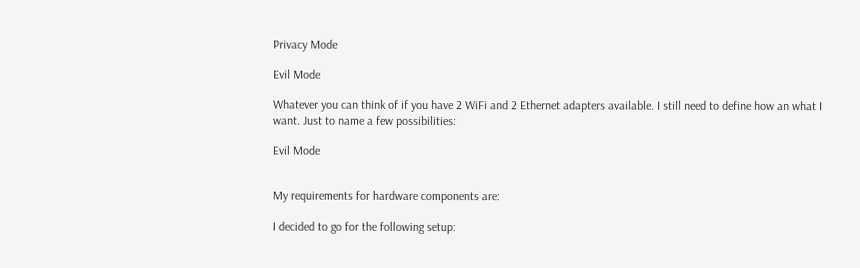Privacy Mode

Evil Mode

Whatever you can think of if you have 2 WiFi and 2 Ethernet adapters available. I still need to define how an what I want. Just to name a few possibilities:

Evil Mode


My requirements for hardware components are:

I decided to go for the following setup: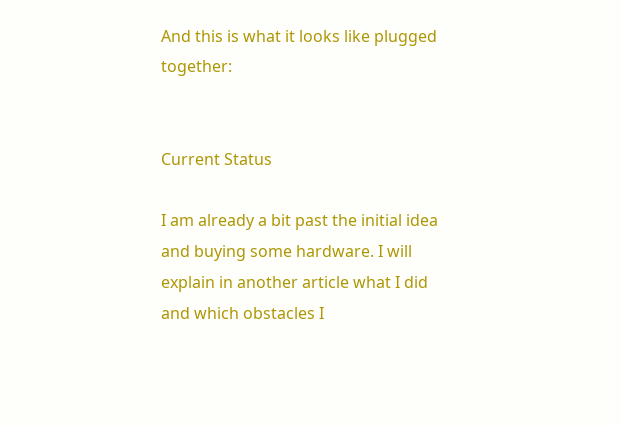And this is what it looks like plugged together:


Current Status

I am already a bit past the initial idea and buying some hardware. I will explain in another article what I did and which obstacles I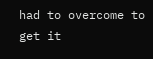had to overcome to get it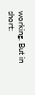working. But in short: